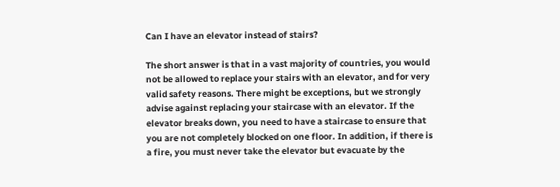Can I have an elevator instead of stairs?

The short answer is that in a vast majority of countries, you would not be allowed to replace your stairs with an elevator, and for very valid safety reasons. There might be exceptions, but we strongly advise against replacing your staircase with an elevator. If the elevator breaks down, you need to have a staircase to ensure that you are not completely blocked on one floor. In addition, if there is a fire, you must never take the elevator but evacuate by the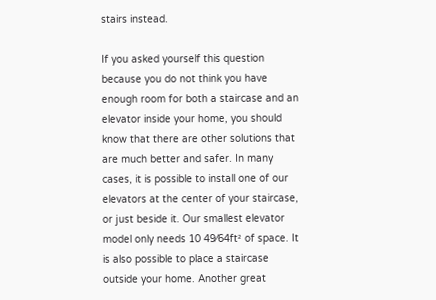stairs instead.

If you asked yourself this question because you do not think you have enough room for both a staircase and an elevator inside your home, you should know that there are other solutions that are much better and safer. In many cases, it is possible to install one of our elevators at the center of your staircase, or just beside it. Our smallest elevator model only needs 10 49⁄64ft² of space. It is also possible to place a staircase outside your home. Another great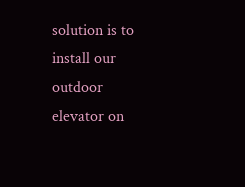solution is to install our outdoor elevator on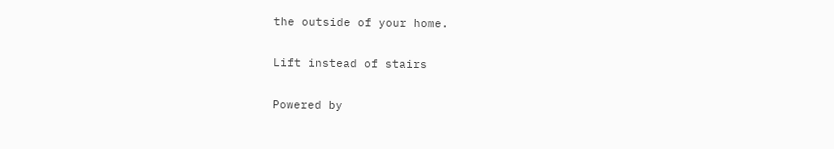the outside of your home.

Lift instead of stairs

Powered by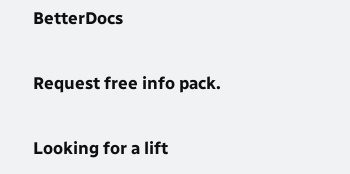BetterDocs

Request free info pack.

Looking for a lift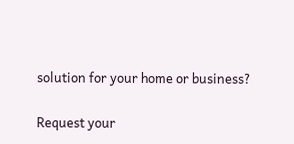solution for your home or business?

Request your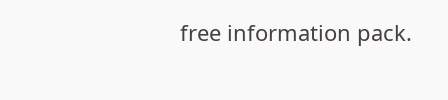free information pack.